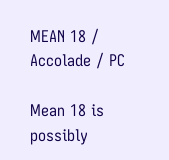MEAN 18 / Accolade / PC

Mean 18 is possibly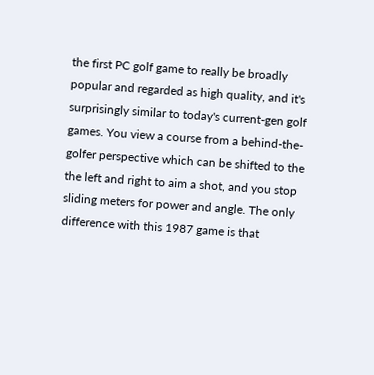the first PC golf game to really be broadly popular and regarded as high quality, and it's surprisingly similar to today's current-gen golf games. You view a course from a behind-the-golfer perspective which can be shifted to the the left and right to aim a shot, and you stop sliding meters for power and angle. The only difference with this 1987 game is that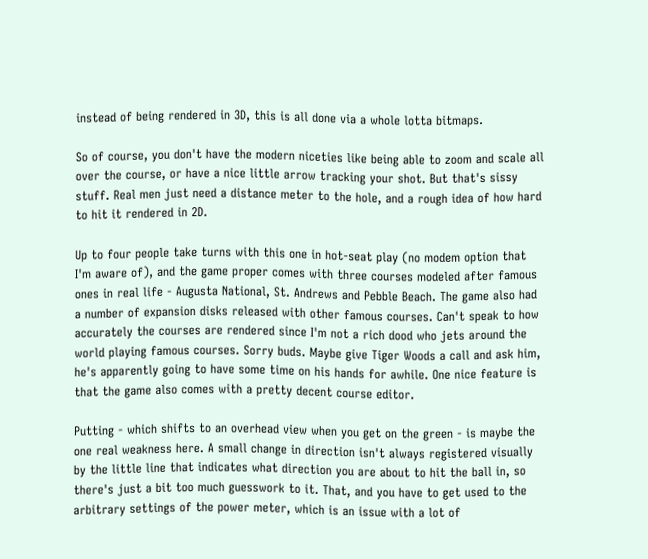instead of being rendered in 3D, this is all done via a whole lotta bitmaps.

So of course, you don't have the modern niceties like being able to zoom and scale all over the course, or have a nice little arrow tracking your shot. But that's sissy stuff. Real men just need a distance meter to the hole, and a rough idea of how hard to hit it rendered in 2D.

Up to four people take turns with this one in hot-seat play (no modem option that I'm aware of), and the game proper comes with three courses modeled after famous ones in real life - Augusta National, St. Andrews and Pebble Beach. The game also had a number of expansion disks released with other famous courses. Can't speak to how accurately the courses are rendered since I'm not a rich dood who jets around the world playing famous courses. Sorry buds. Maybe give Tiger Woods a call and ask him, he's apparently going to have some time on his hands for awhile. One nice feature is that the game also comes with a pretty decent course editor.

Putting - which shifts to an overhead view when you get on the green - is maybe the one real weakness here. A small change in direction isn't always registered visually by the little line that indicates what direction you are about to hit the ball in, so there's just a bit too much guesswork to it. That, and you have to get used to the arbitrary settings of the power meter, which is an issue with a lot of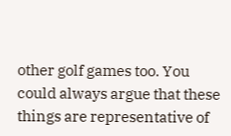other golf games too. You could always argue that these things are representative of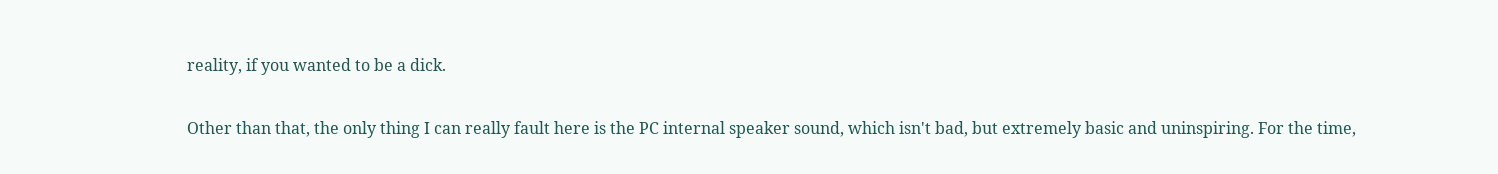reality, if you wanted to be a dick.

Other than that, the only thing I can really fault here is the PC internal speaker sound, which isn't bad, but extremely basic and uninspiring. For the time,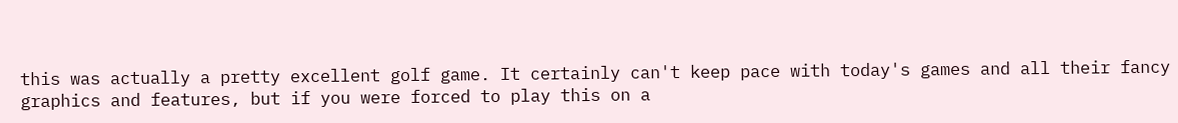this was actually a pretty excellent golf game. It certainly can't keep pace with today's games and all their fancy graphics and features, but if you were forced to play this on a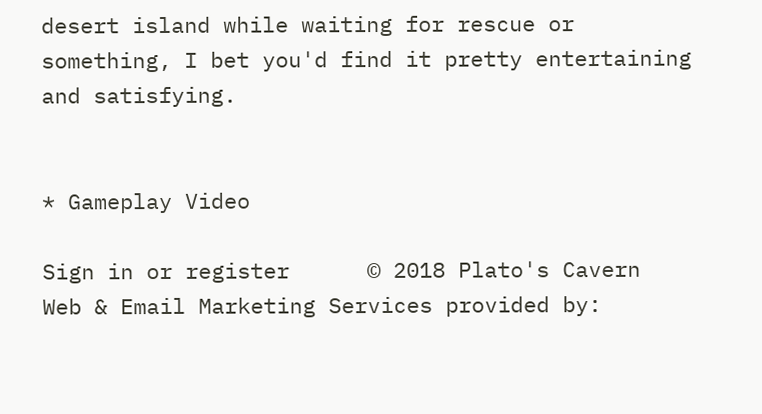desert island while waiting for rescue or something, I bet you'd find it pretty entertaining and satisfying.


* Gameplay Video

Sign in or register      © 2018 Plato's Cavern     Web & Email Marketing Services provided by: